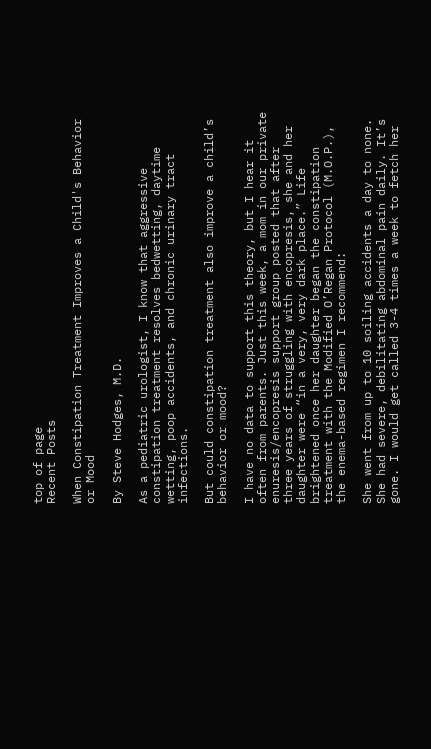top of page
Recent Posts

When Constipation Treatment Improves a Child's Behavior or Mood

By Steve Hodges, M.D.

As a pediatric urologist, I know that aggressive constipation treatment resolves bedwetting, daytime wetting, poop accidents, and chronic urinary tract infections.

But could constipation treatment also improve a child’s behavior or mood?

I have no data to support this theory, but I hear it often from parents. Just this week, a mom in our private enuresis/encopresis support group posted that after three years of struggling with encopresis, she and her daughter were “in a very, very dark place.” Life brightened once her daughter began the constipation treatment with the Modified O’Regan Protocol (M.O.P.), the enema-based regimen I recommend:

She went from up to 10 soiling accidents a day to none. She had severe, debilitating abdominal pain daily. It’s gone. I would get called 3-4 times a week to fetch her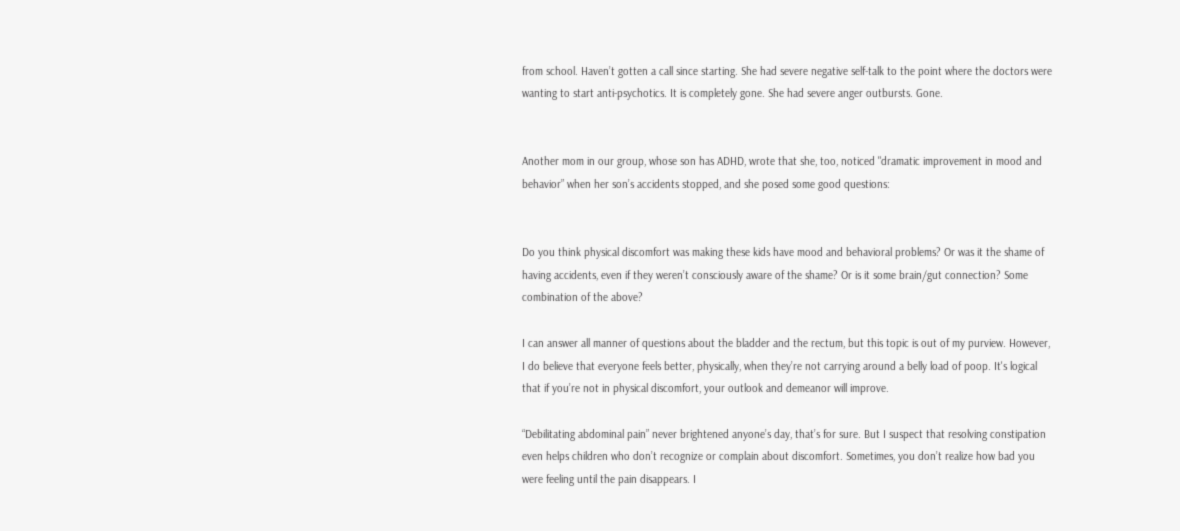from school. Haven’t gotten a call since starting. She had severe negative self-talk to the point where the doctors were wanting to start anti-psychotics. It is completely gone. She had severe anger outbursts. Gone.


Another mom in our group, whose son has ADHD, wrote that she, too, noticed "dramatic improvement in mood and behavior” when her son’s accidents stopped, and she posed some good questions:


Do you think physical discomfort was making these kids have mood and behavioral problems? Or was it the shame of having accidents, even if they weren’t consciously aware of the shame? Or is it some brain/gut connection? Some combination of the above?

I can answer all manner of questions about the bladder and the rectum, but this topic is out of my purview. However, I do believe that everyone feels better, physically, when they’re not carrying around a belly load of poop. It's logical that if you’re not in physical discomfort, your outlook and demeanor will improve.

“Debilitating abdominal pain” never brightened anyone’s day, that’s for sure. But I suspect that resolving constipation even helps children who don’t recognize or complain about discomfort. Sometimes, you don’t realize how bad you were feeling until the pain disappears. I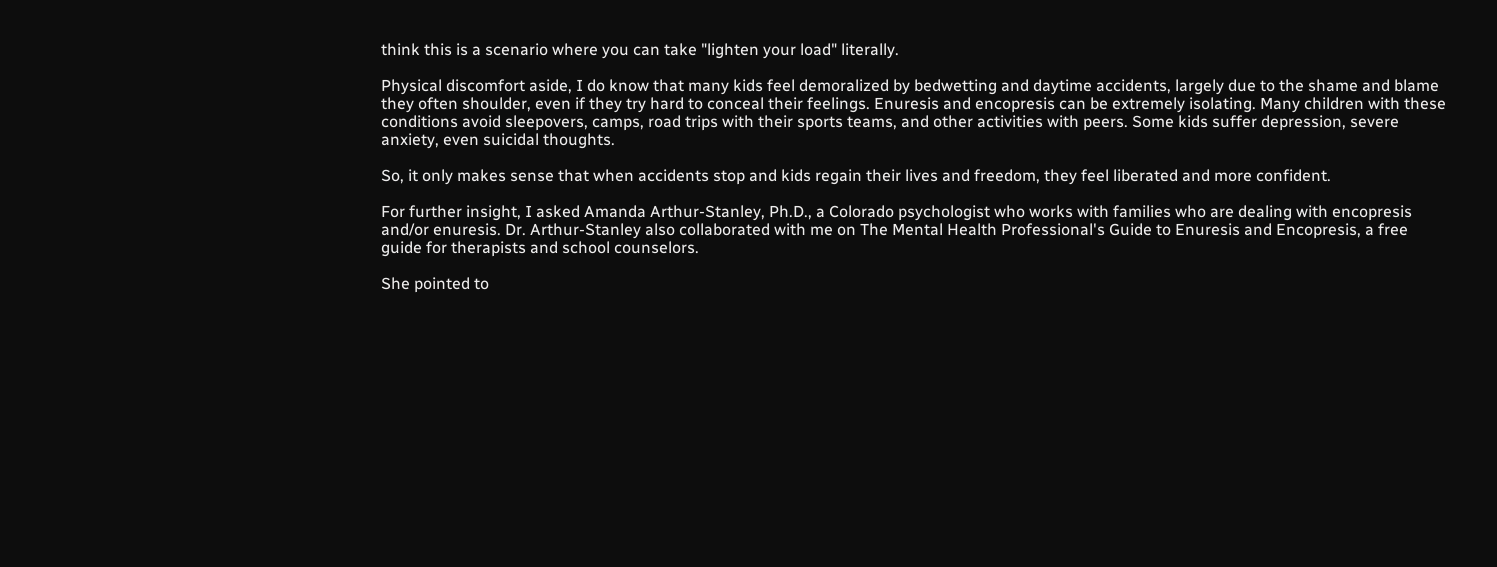think this is a scenario where you can take "lighten your load" literally.

Physical discomfort aside, I do know that many kids feel demoralized by bedwetting and daytime accidents, largely due to the shame and blame they often shoulder, even if they try hard to conceal their feelings. Enuresis and encopresis can be extremely isolating. Many children with these conditions avoid sleepovers, camps, road trips with their sports teams, and other activities with peers. Some kids suffer depression, severe anxiety, even suicidal thoughts.

So, it only makes sense that when accidents stop and kids regain their lives and freedom, they feel liberated and more confident.

For further insight, I asked Amanda Arthur-Stanley, Ph.D., a Colorado psychologist who works with families who are dealing with encopresis and/or enuresis. Dr. Arthur-Stanley also collaborated with me on The Mental Health Professional's Guide to Enuresis and Encopresis, a free guide for therapists and school counselors.

She pointed to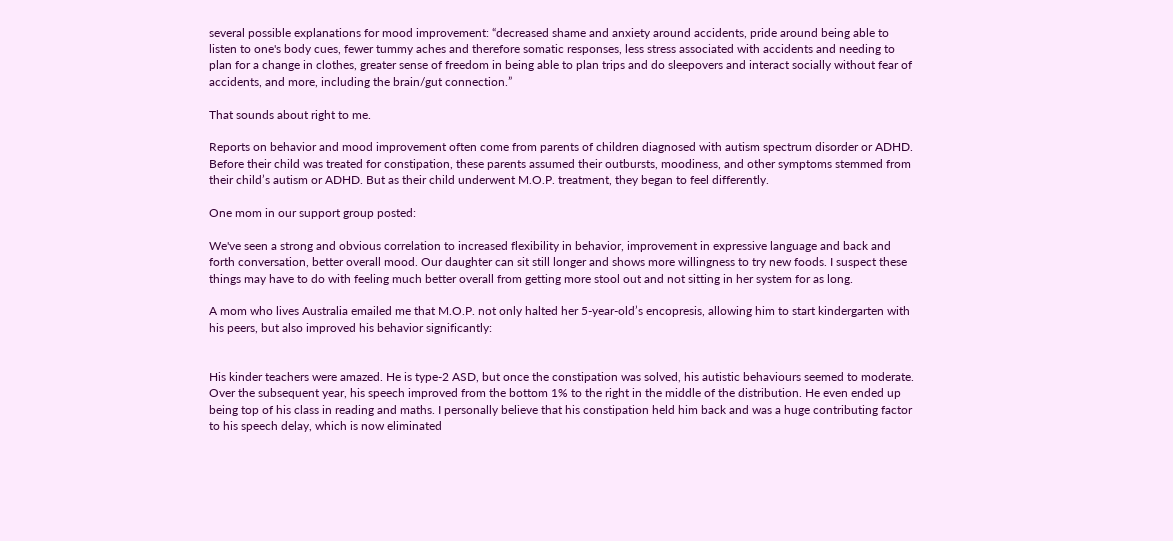several possible explanations for mood improvement: “decreased shame and anxiety around accidents, pride around being able to listen to one's body cues, fewer tummy aches and therefore somatic responses, less stress associated with accidents and needing to plan for a change in clothes, greater sense of freedom in being able to plan trips and do sleepovers and interact socially without fear of accidents, and more, including the brain/gut connection.”

That sounds about right to me.

Reports on behavior and mood improvement often come from parents of children diagnosed with autism spectrum disorder or ADHD. Before their child was treated for constipation, these parents assumed their outbursts, moodiness, and other symptoms stemmed from their child’s autism or ADHD. But as their child underwent M.O.P. treatment, they began to feel differently.

One mom in our support group posted:

We've seen a strong and obvious correlation to increased flexibility in behavior, improvement in expressive language and back and forth conversation, better overall mood. Our daughter can sit still longer and shows more willingness to try new foods. I suspect these things may have to do with feeling much better overall from getting more stool out and not sitting in her system for as long.

A mom who lives Australia emailed me that M.O.P. not only halted her 5-year-old’s encopresis, allowing him to start kindergarten with his peers, but also improved his behavior significantly:


His kinder teachers were amazed. He is type-2 ASD, but once the constipation was solved, his autistic behaviours seemed to moderate. Over the subsequent year, his speech improved from the bottom 1% to the right in the middle of the distribution. He even ended up being top of his class in reading and maths. I personally believe that his constipation held him back and was a huge contributing factor to his speech delay, which is now eliminated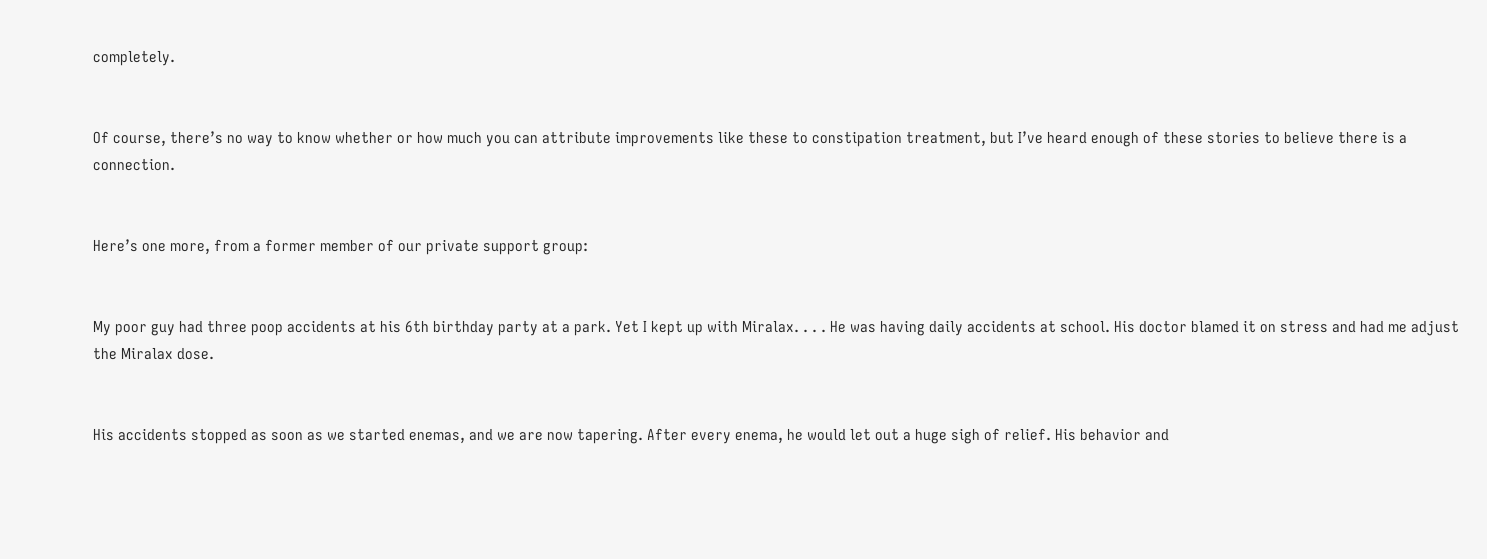completely.


Of course, there’s no way to know whether or how much you can attribute improvements like these to constipation treatment, but I’ve heard enough of these stories to believe there is a connection.


Here’s one more, from a former member of our private support group:


My poor guy had three poop accidents at his 6th birthday party at a park. Yet I kept up with Miralax. . . . He was having daily accidents at school. His doctor blamed it on stress and had me adjust the Miralax dose.


His accidents stopped as soon as we started enemas, and we are now tapering. After every enema, he would let out a huge sigh of relief. His behavior and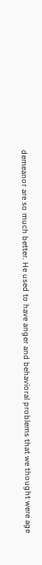demeanor are so much better. He used to have anger and behavioral problems that we thought were age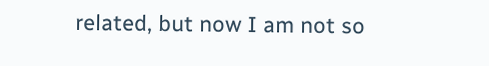related, but now I am not so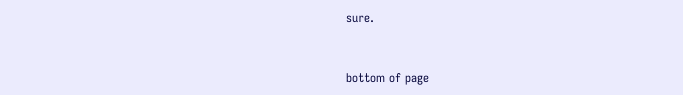sure.



bottom of page